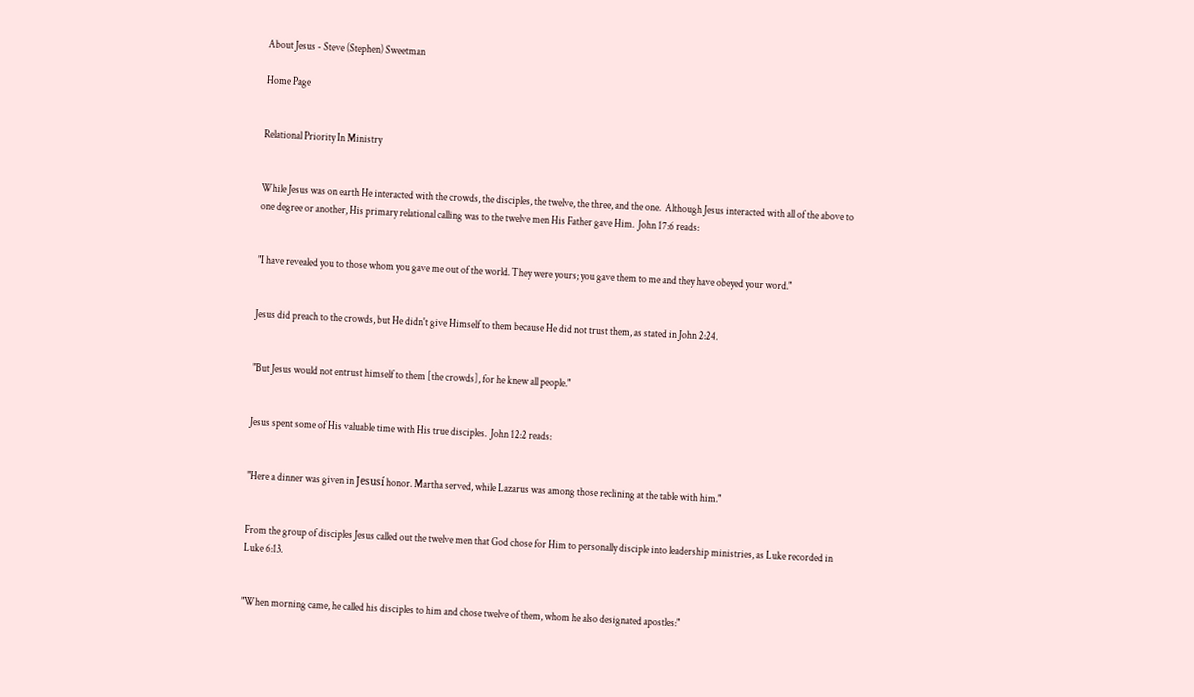About Jesus - Steve (Stephen) Sweetman

Home Page


Relational Priority In Ministry


While Jesus was on earth He interacted with the crowds, the disciples, the twelve, the three, and the one.  Although Jesus interacted with all of the above to one degree or another, His primary relational calling was to the twelve men His Father gave Him.  John 17:6 reads:


"I have revealed you to those whom you gave me out of the world. They were yours; you gave them to me and they have obeyed your word."


Jesus did preach to the crowds, but He didn't give Himself to them because He did not trust them, as stated in John 2:24.


"But Jesus would not entrust himself to them [the crowds], for he knew all people."


Jesus spent some of His valuable time with His true disciples.  John 12:2 reads:


"Here a dinner was given in Jesusí honor. Martha served, while Lazarus was among those reclining at the table with him."


From the group of disciples Jesus called out the twelve men that God chose for Him to personally disciple into leadership ministries, as Luke recorded in Luke 6:13.


"When morning came, he called his disciples to him and chose twelve of them, whom he also designated apostles:"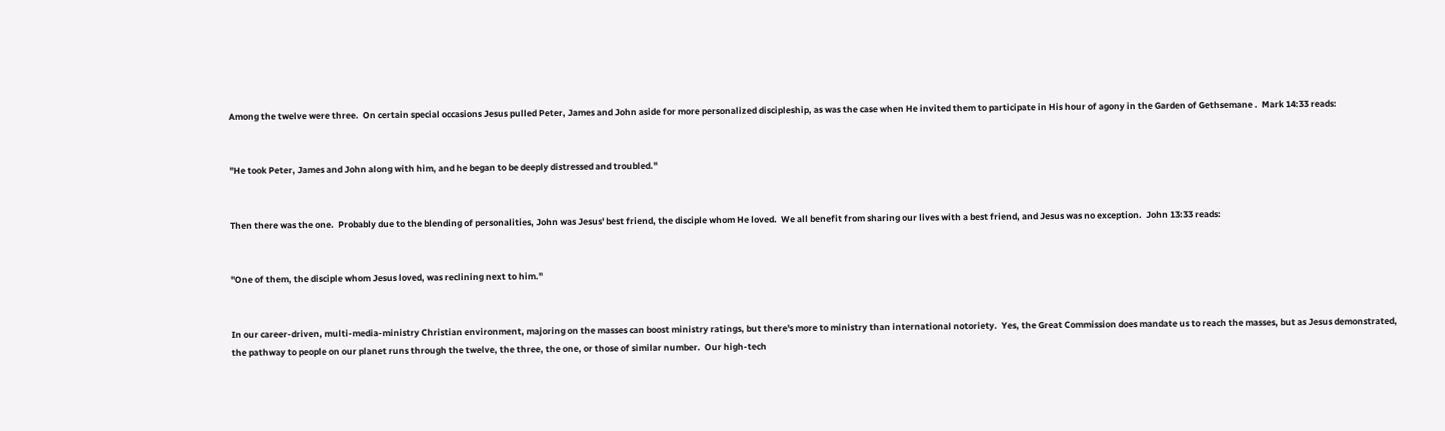Among the twelve were three.  On certain special occasions Jesus pulled Peter, James and John aside for more personalized discipleship, as was the case when He invited them to participate in His hour of agony in the Garden of Gethsemane .  Mark 14:33 reads:


"He took Peter, James and John along with him, and he began to be deeply distressed and troubled."


Then there was the one.  Probably due to the blending of personalities, John was Jesus' best friend, the disciple whom He loved.  We all benefit from sharing our lives with a best friend, and Jesus was no exception.  John 13:33 reads:


"One of them, the disciple whom Jesus loved, was reclining next to him."


In our career-driven, multi-media-ministry Christian environment, majoring on the masses can boost ministry ratings, but there's more to ministry than international notoriety.  Yes, the Great Commission does mandate us to reach the masses, but as Jesus demonstrated, the pathway to people on our planet runs through the twelve, the three, the one, or those of similar number.  Our high-tech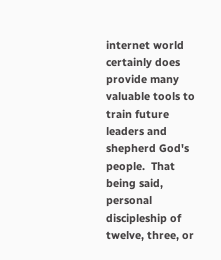internet world certainly does provide many valuable tools to train future leaders and shepherd God's people.  That being said, personal discipleship of twelve, three, or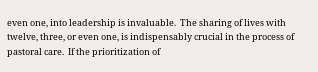even one, into leadership is invaluable.  The sharing of lives with twelve, three, or even one, is indispensably crucial in the process of pastoral care.  If the prioritization of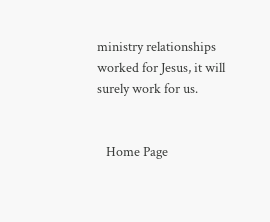ministry relationships worked for Jesus, it will surely work for us.


   Home Page